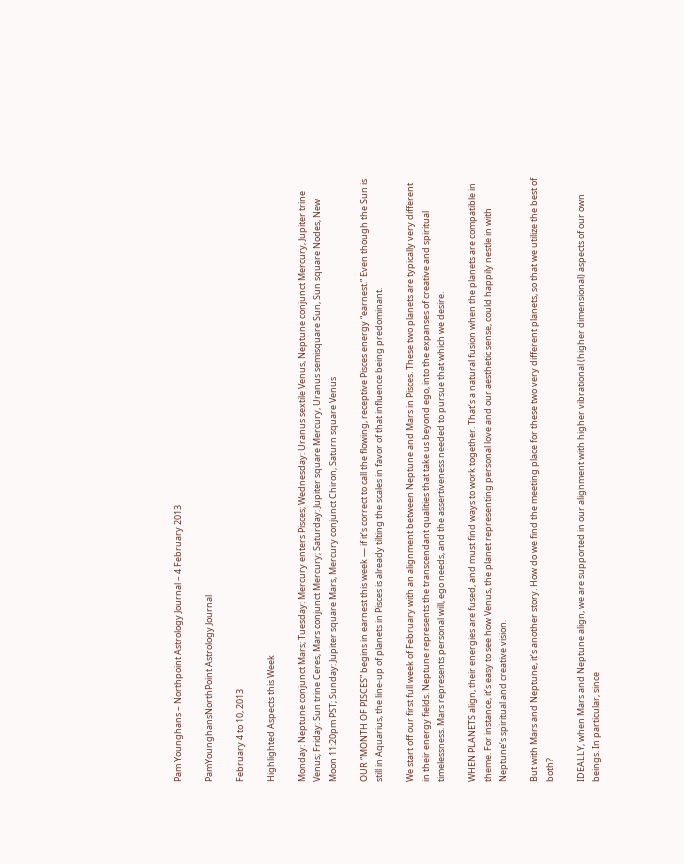Pam Younghans – Northpoint Astrology Journal – 4 February 2013

PamYounghansNorthPoint Astrology Journal

February 4 to 10, 2013

Highlighted Aspects this Week

Monday: Neptune conjunct Mars; Tuesday: Mercury enters Pisces; Wednesday: Uranus sextile Venus, Neptune conjunct Mercury, Jupiter trine Venus; Friday: Sun trine Ceres, Mars conjunct Mercury; Saturday: Jupiter square Mercury, Uranus semisquare Sun, Sun square Nodes, New Moon 11:20pm PST; Sunday: Jupiter square Mars, Mercury conjunct Chiron, Saturn square Venus

OUR “MONTH OF PISCES” begins in earnest this week — if it’s correct to call the flowing, receptive Pisces energy “earnest.” Even though the Sun is still in Aquarius, the line-up of planets in Pisces is already tilting the scales in favor of that influence being predominant.

We start off our first full week of February with an alignment between Neptune and Mars in Pisces. These two planets are typically very different in their energy fields. Neptune represents the transcendant qualities that take us beyond ego, into the expanses of creative and spiritual timelessness. Mars represents personal will, ego needs, and the assertiveness needed to pursue that which we desire.

WHEN PLANETS align, their energies are fused, and must find ways to work together. That’s a natural fusion when the planets are compatible in theme. For instance, it’s easy to see how Venus, the planet representing personal love and our aesthetic sense, could happily nestle in with Neptune’s spiritual and creative vision.

But with Mars and Neptune, it’s another story. How do we find the meeting place for these two very different planets, so that we utilize the best of both?

IDEALLY, when Mars and Neptune align, we are supported in our alignment with higher vibrational (higher dimensional) aspects of our own beings. In particular, since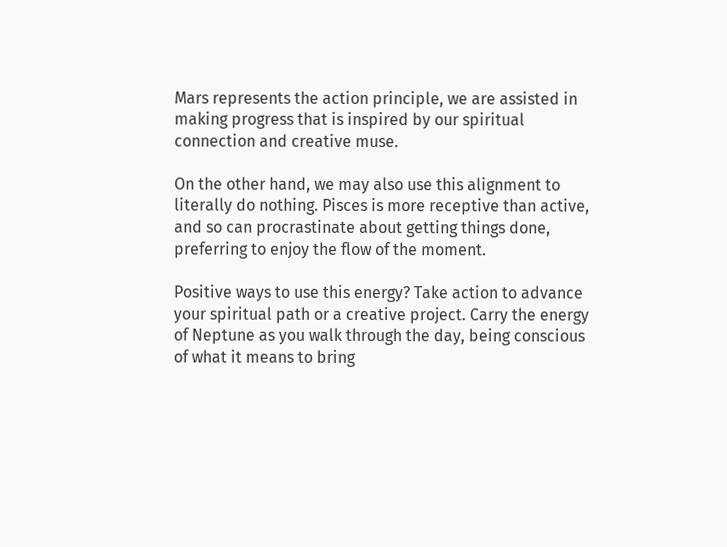Mars represents the action principle, we are assisted in making progress that is inspired by our spiritual connection and creative muse.

On the other hand, we may also use this alignment to literally do nothing. Pisces is more receptive than active, and so can procrastinate about getting things done, preferring to enjoy the flow of the moment.

Positive ways to use this energy? Take action to advance your spiritual path or a creative project. Carry the energy of Neptune as you walk through the day, being conscious of what it means to bring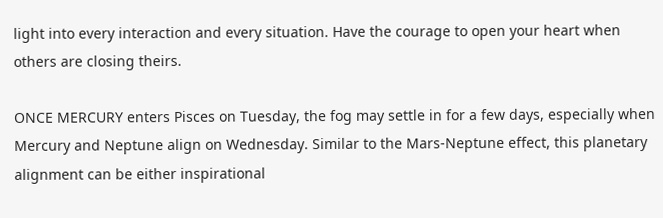light into every interaction and every situation. Have the courage to open your heart when others are closing theirs.

ONCE MERCURY enters Pisces on Tuesday, the fog may settle in for a few days, especially when Mercury and Neptune align on Wednesday. Similar to the Mars-Neptune effect, this planetary alignment can be either inspirational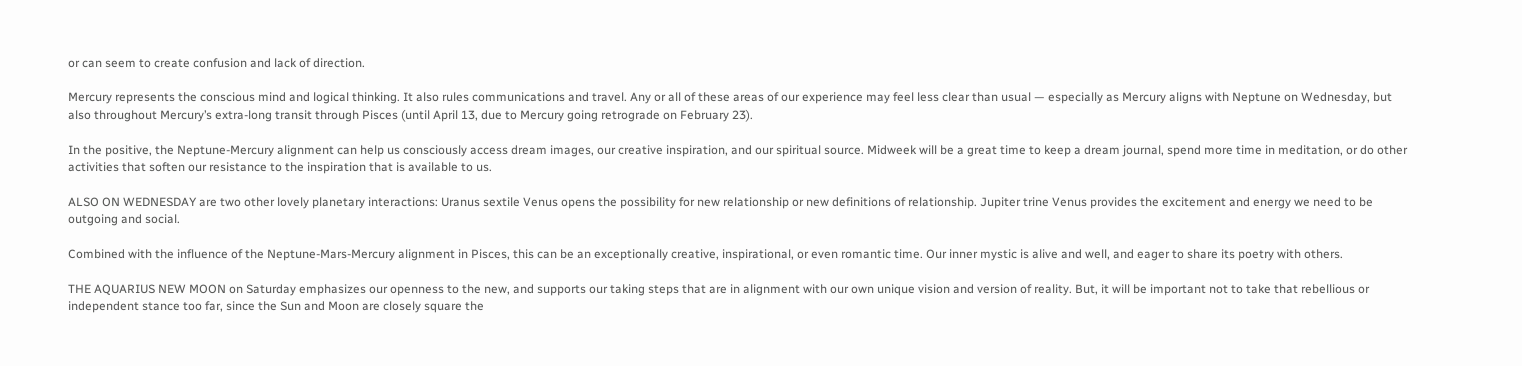or can seem to create confusion and lack of direction.

Mercury represents the conscious mind and logical thinking. It also rules communications and travel. Any or all of these areas of our experience may feel less clear than usual — especially as Mercury aligns with Neptune on Wednesday, but also throughout Mercury’s extra-long transit through Pisces (until April 13, due to Mercury going retrograde on February 23).

In the positive, the Neptune-Mercury alignment can help us consciously access dream images, our creative inspiration, and our spiritual source. Midweek will be a great time to keep a dream journal, spend more time in meditation, or do other activities that soften our resistance to the inspiration that is available to us.

ALSO ON WEDNESDAY are two other lovely planetary interactions: Uranus sextile Venus opens the possibility for new relationship or new definitions of relationship. Jupiter trine Venus provides the excitement and energy we need to be outgoing and social.

Combined with the influence of the Neptune-Mars-Mercury alignment in Pisces, this can be an exceptionally creative, inspirational, or even romantic time. Our inner mystic is alive and well, and eager to share its poetry with others.

THE AQUARIUS NEW MOON on Saturday emphasizes our openness to the new, and supports our taking steps that are in alignment with our own unique vision and version of reality. But, it will be important not to take that rebellious or independent stance too far, since the Sun and Moon are closely square the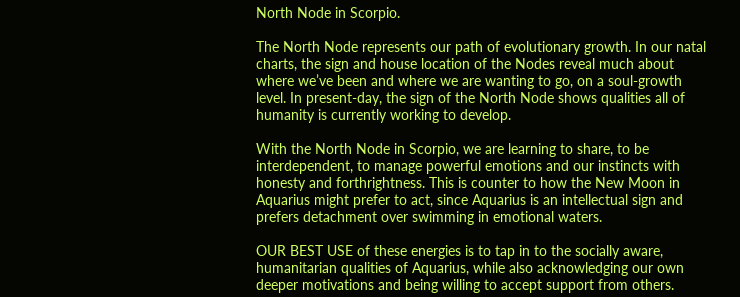North Node in Scorpio.

The North Node represents our path of evolutionary growth. In our natal charts, the sign and house location of the Nodes reveal much about where we’ve been and where we are wanting to go, on a soul-growth level. In present-day, the sign of the North Node shows qualities all of humanity is currently working to develop.

With the North Node in Scorpio, we are learning to share, to be interdependent, to manage powerful emotions and our instincts with honesty and forthrightness. This is counter to how the New Moon in Aquarius might prefer to act, since Aquarius is an intellectual sign and prefers detachment over swimming in emotional waters.

OUR BEST USE of these energies is to tap in to the socially aware, humanitarian qualities of Aquarius, while also acknowledging our own deeper motivations and being willing to accept support from others.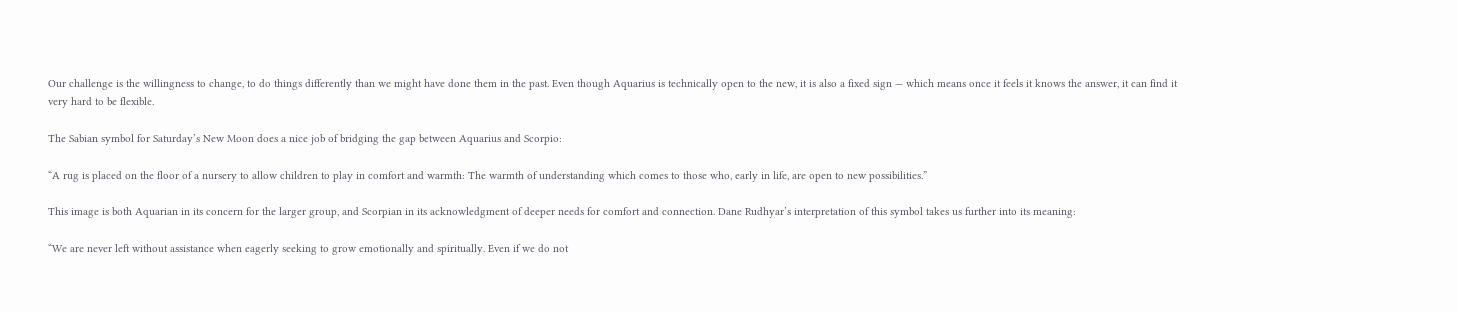Our challenge is the willingness to change, to do things differently than we might have done them in the past. Even though Aquarius is technically open to the new, it is also a fixed sign — which means once it feels it knows the answer, it can find it very hard to be flexible.

The Sabian symbol for Saturday’s New Moon does a nice job of bridging the gap between Aquarius and Scorpio:

“A rug is placed on the floor of a nursery to allow children to play in comfort and warmth: The warmth of understanding which comes to those who, early in life, are open to new possibilities.”

This image is both Aquarian in its concern for the larger group, and Scorpian in its acknowledgment of deeper needs for comfort and connection. Dane Rudhyar’s interpretation of this symbol takes us further into its meaning:

“We are never left without assistance when eagerly seeking to grow emotionally and spiritually. Even if we do not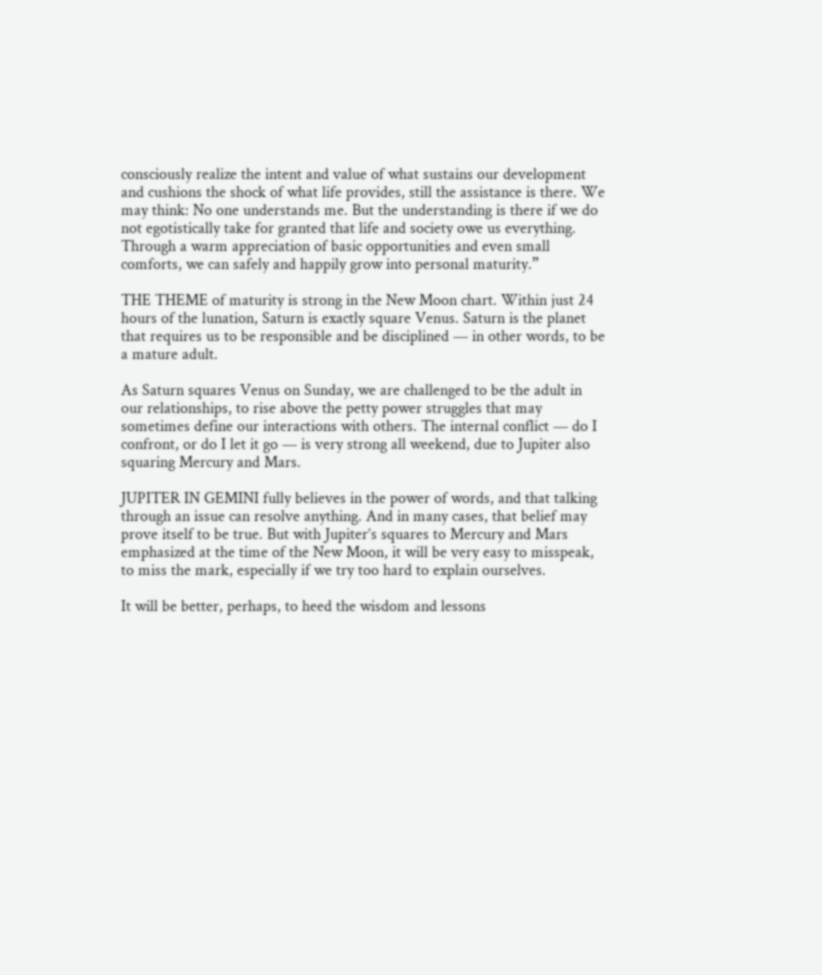consciously realize the intent and value of what sustains our development and cushions the shock of what life provides, still the assistance is there. We may think: No one understands me. But the understanding is there if we do not egotistically take for granted that life and society owe us everything. Through a warm appreciation of basic opportunities and even small comforts, we can safely and happily grow into personal maturity.”

THE THEME of maturity is strong in the New Moon chart. Within just 24 hours of the lunation, Saturn is exactly square Venus. Saturn is the planet that requires us to be responsible and be disciplined — in other words, to be a mature adult.

As Saturn squares Venus on Sunday, we are challenged to be the adult in our relationships, to rise above the petty power struggles that may sometimes define our interactions with others. The internal conflict — do I confront, or do I let it go — is very strong all weekend, due to Jupiter also squaring Mercury and Mars.

JUPITER IN GEMINI fully believes in the power of words, and that talking through an issue can resolve anything. And in many cases, that belief may prove itself to be true. But with Jupiter’s squares to Mercury and Mars emphasized at the time of the New Moon, it will be very easy to misspeak, to miss the mark, especially if we try too hard to explain ourselves.

It will be better, perhaps, to heed the wisdom and lessons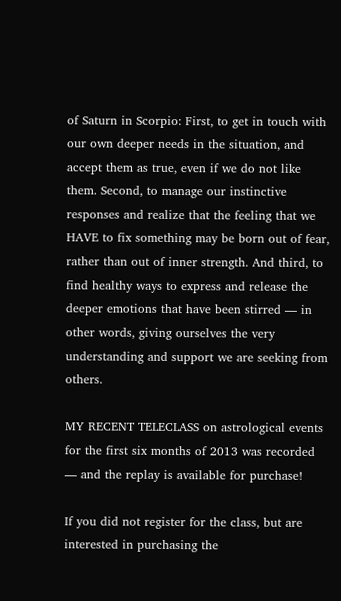of Saturn in Scorpio: First, to get in touch with our own deeper needs in the situation, and accept them as true, even if we do not like them. Second, to manage our instinctive responses and realize that the feeling that we HAVE to fix something may be born out of fear, rather than out of inner strength. And third, to find healthy ways to express and release the deeper emotions that have been stirred — in other words, giving ourselves the very understanding and support we are seeking from others.

MY RECENT TELECLASS on astrological events for the first six months of 2013 was recorded — and the replay is available for purchase!

If you did not register for the class, but are interested in purchasing the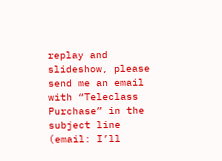replay and slideshow, please send me an email with “Teleclass Purchase” in the subject line (email: I’ll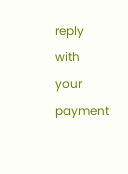reply with your payment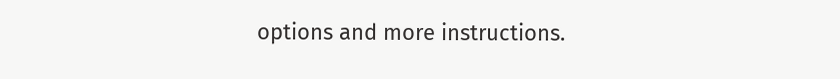options and more instructions.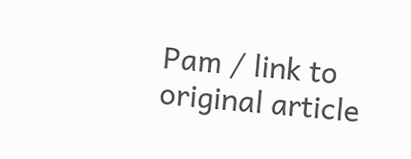Pam / link to original article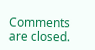Comments are closed.